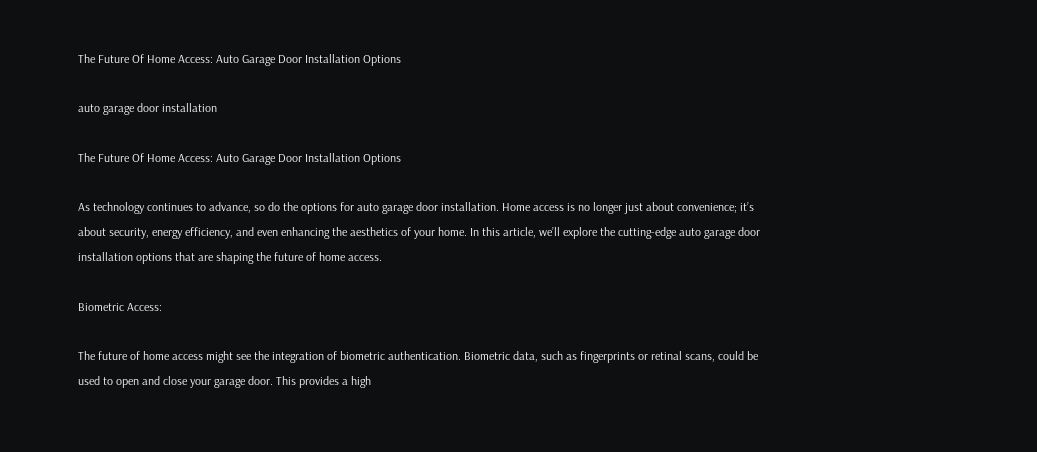The Future Of Home Access: Auto Garage Door Installation Options

auto garage door installation

The Future Of Home Access: Auto Garage Door Installation Options

As technology continues to advance, so do the options for auto garage door installation. Home access is no longer just about convenience; it’s about security, energy efficiency, and even enhancing the aesthetics of your home. In this article, we’ll explore the cutting-edge auto garage door installation options that are shaping the future of home access.

Biometric Access:

The future of home access might see the integration of biometric authentication. Biometric data, such as fingerprints or retinal scans, could be used to open and close your garage door. This provides a high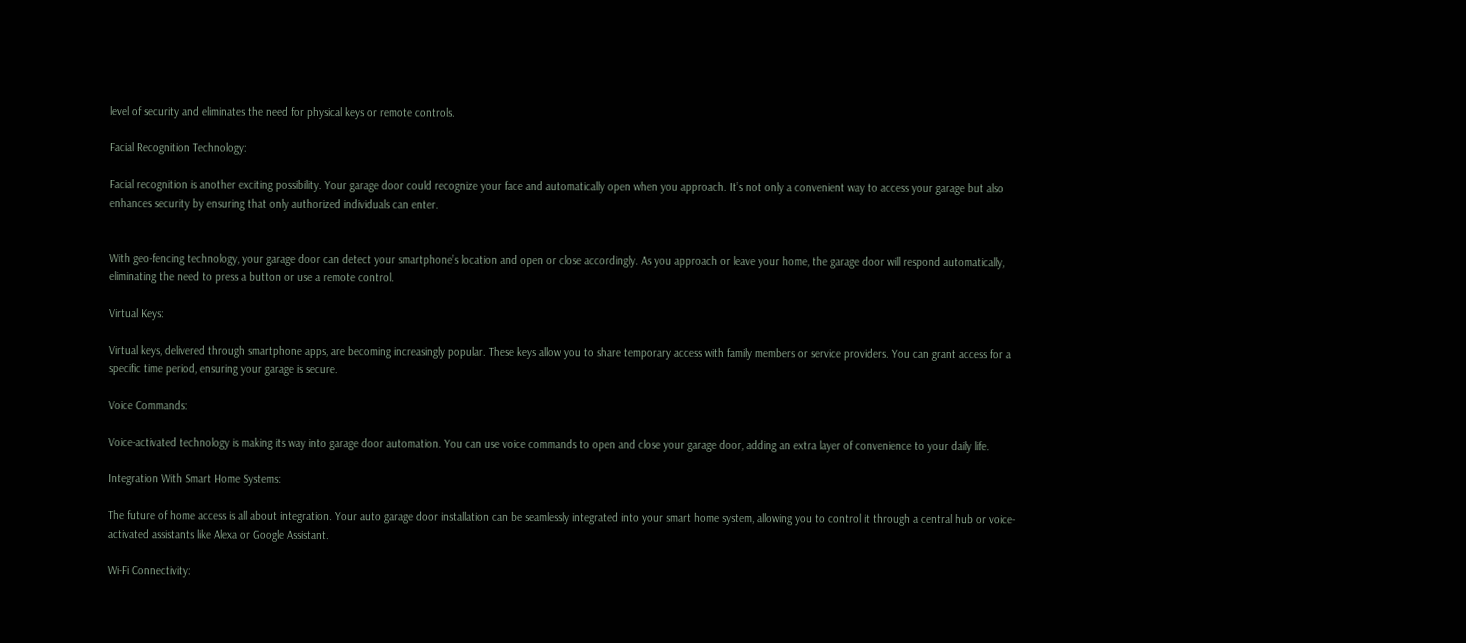level of security and eliminates the need for physical keys or remote controls.

Facial Recognition Technology:

Facial recognition is another exciting possibility. Your garage door could recognize your face and automatically open when you approach. It’s not only a convenient way to access your garage but also enhances security by ensuring that only authorized individuals can enter.


With geo-fencing technology, your garage door can detect your smartphone’s location and open or close accordingly. As you approach or leave your home, the garage door will respond automatically, eliminating the need to press a button or use a remote control.

Virtual Keys:

Virtual keys, delivered through smartphone apps, are becoming increasingly popular. These keys allow you to share temporary access with family members or service providers. You can grant access for a specific time period, ensuring your garage is secure.

Voice Commands:

Voice-activated technology is making its way into garage door automation. You can use voice commands to open and close your garage door, adding an extra layer of convenience to your daily life.

Integration With Smart Home Systems:

The future of home access is all about integration. Your auto garage door installation can be seamlessly integrated into your smart home system, allowing you to control it through a central hub or voice-activated assistants like Alexa or Google Assistant.

Wi-Fi Connectivity: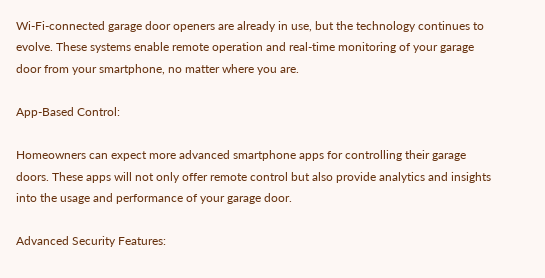Wi-Fi-connected garage door openers are already in use, but the technology continues to evolve. These systems enable remote operation and real-time monitoring of your garage door from your smartphone, no matter where you are.

App-Based Control:

Homeowners can expect more advanced smartphone apps for controlling their garage doors. These apps will not only offer remote control but also provide analytics and insights into the usage and performance of your garage door.

Advanced Security Features: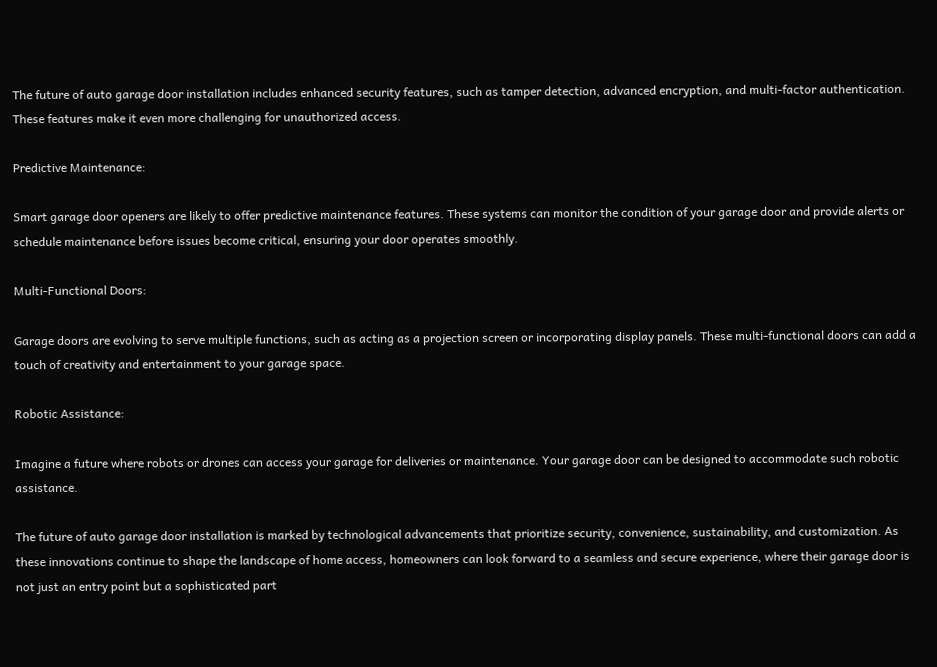The future of auto garage door installation includes enhanced security features, such as tamper detection, advanced encryption, and multi-factor authentication. These features make it even more challenging for unauthorized access.

Predictive Maintenance:

Smart garage door openers are likely to offer predictive maintenance features. These systems can monitor the condition of your garage door and provide alerts or schedule maintenance before issues become critical, ensuring your door operates smoothly.

Multi-Functional Doors:

Garage doors are evolving to serve multiple functions, such as acting as a projection screen or incorporating display panels. These multi-functional doors can add a touch of creativity and entertainment to your garage space.

Robotic Assistance:

Imagine a future where robots or drones can access your garage for deliveries or maintenance. Your garage door can be designed to accommodate such robotic assistance.

The future of auto garage door installation is marked by technological advancements that prioritize security, convenience, sustainability, and customization. As these innovations continue to shape the landscape of home access, homeowners can look forward to a seamless and secure experience, where their garage door is not just an entry point but a sophisticated part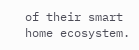of their smart home ecosystem.